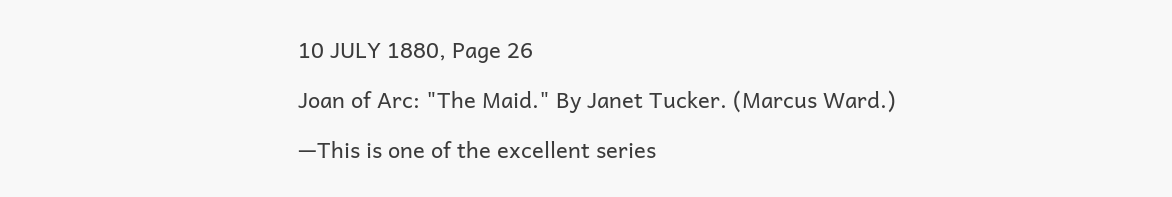10 JULY 1880, Page 26

Joan of Arc: "The Maid." By Janet Tucker. (Marcus Ward.)

—This is one of the excellent series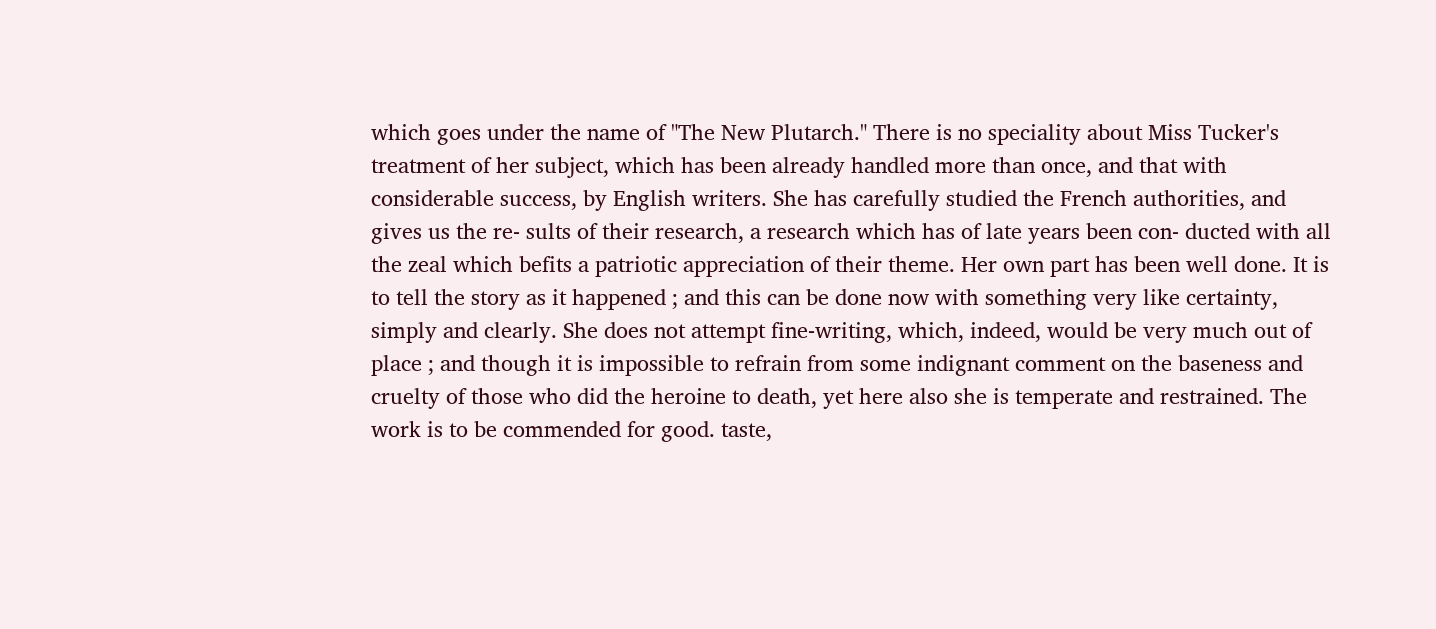which goes under the name of "The New Plutarch." There is no speciality about Miss Tucker's treatment of her subject, which has been already handled more than once, and that with considerable success, by English writers. She has carefully studied the French authorities, and gives us the re- sults of their research, a research which has of late years been con- ducted with all the zeal which befits a patriotic appreciation of their theme. Her own part has been well done. It is to tell the story as it happened ; and this can be done now with something very like certainty, simply and clearly. She does not attempt fine-writing, which, indeed, would be very much out of place ; and though it is impossible to refrain from some indignant comment on the baseness and cruelty of those who did the heroine to death, yet here also she is temperate and restrained. The work is to be commended for good. taste,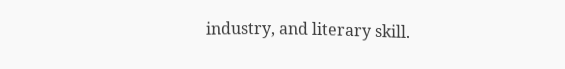industry, and literary skill.